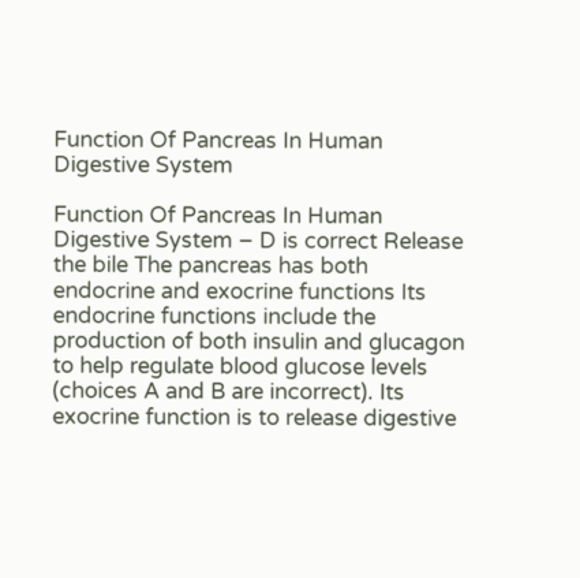Function Of Pancreas In Human Digestive System

Function Of Pancreas In Human Digestive System – D is correct Release the bile The pancreas has both endocrine and exocrine functions Its endocrine functions include the production of both insulin and glucagon to help regulate blood glucose levels (choices A and B are incorrect). Its exocrine function is to release digestive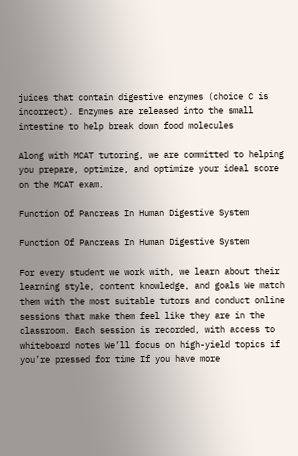juices that contain digestive enzymes (choice C is incorrect). Enzymes are released into the small intestine to help break down food molecules

Along with MCAT tutoring, we are committed to helping you prepare, optimize, and optimize your ideal score on the MCAT exam.

Function Of Pancreas In Human Digestive System

Function Of Pancreas In Human Digestive System

For every student we work with, we learn about their learning style, content knowledge, and goals We match them with the most suitable tutors and conduct online sessions that make them feel like they are in the classroom. Each session is recorded, with access to whiteboard notes We’ll focus on high-yield topics if you’re pressed for time If you have more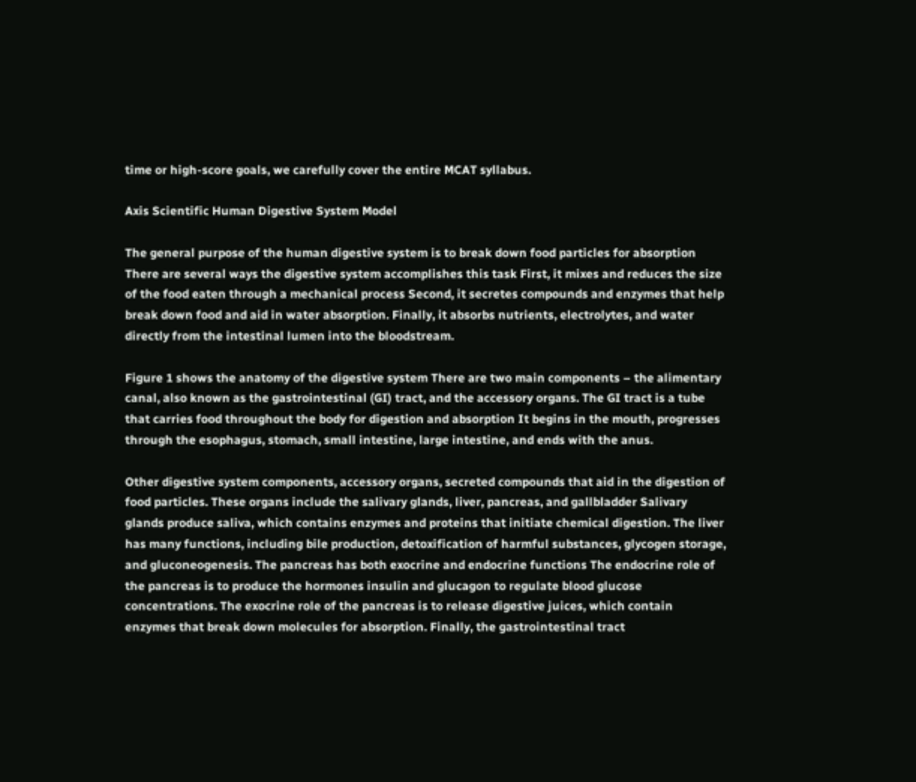time or high-score goals, we carefully cover the entire MCAT syllabus.

Axis Scientific Human Digestive System Model

The general purpose of the human digestive system is to break down food particles for absorption There are several ways the digestive system accomplishes this task First, it mixes and reduces the size of the food eaten through a mechanical process Second, it secretes compounds and enzymes that help break down food and aid in water absorption. Finally, it absorbs nutrients, electrolytes, and water directly from the intestinal lumen into the bloodstream.

Figure 1 shows the anatomy of the digestive system There are two main components – the alimentary canal, also known as the gastrointestinal (GI) tract, and the accessory organs. The GI tract is a tube that carries food throughout the body for digestion and absorption It begins in the mouth, progresses through the esophagus, stomach, small intestine, large intestine, and ends with the anus.

Other digestive system components, accessory organs, secreted compounds that aid in the digestion of food particles. These organs include the salivary glands, liver, pancreas, and gallbladder Salivary glands produce saliva, which contains enzymes and proteins that initiate chemical digestion. The liver has many functions, including bile production, detoxification of harmful substances, glycogen storage, and gluconeogenesis. The pancreas has both exocrine and endocrine functions The endocrine role of the pancreas is to produce the hormones insulin and glucagon to regulate blood glucose concentrations. The exocrine role of the pancreas is to release digestive juices, which contain enzymes that break down molecules for absorption. Finally, the gastrointestinal tract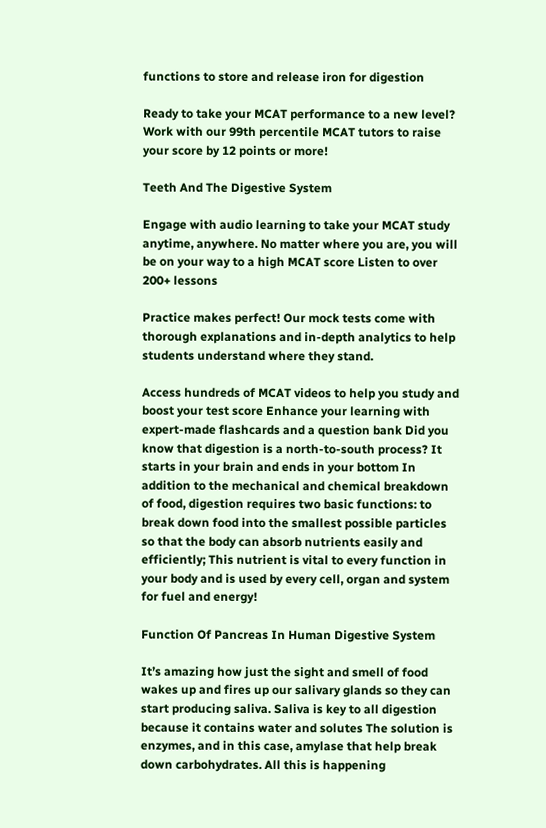functions to store and release iron for digestion

Ready to take your MCAT performance to a new level? Work with our 99th percentile MCAT tutors to raise your score by 12 points or more!

Teeth And The Digestive System

Engage with audio learning to take your MCAT study anytime, anywhere. No matter where you are, you will be on your way to a high MCAT score Listen to over 200+ lessons

Practice makes perfect! Our mock tests come with thorough explanations and in-depth analytics to help students understand where they stand.

Access hundreds of MCAT videos to help you study and boost your test score Enhance your learning with expert-made flashcards and a question bank Did you know that digestion is a north-to-south process? It starts in your brain and ends in your bottom In addition to the mechanical and chemical breakdown of food, digestion requires two basic functions: to break down food into the smallest possible particles so that the body can absorb nutrients easily and efficiently; This nutrient is vital to every function in your body and is used by every cell, organ and system for fuel and energy!

Function Of Pancreas In Human Digestive System

It’s amazing how just the sight and smell of food wakes up and fires up our salivary glands so they can start producing saliva. Saliva is key to all digestion because it contains water and solutes The solution is enzymes, and in this case, amylase that help break down carbohydrates. All this is happening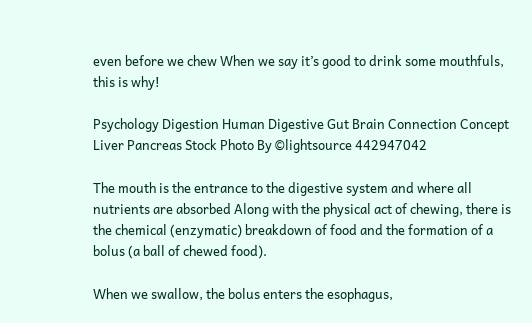even before we chew When we say it’s good to drink some mouthfuls, this is why!

Psychology Digestion Human Digestive Gut Brain Connection Concept Liver Pancreas Stock Photo By ©lightsource 442947042

The mouth is the entrance to the digestive system and where all nutrients are absorbed Along with the physical act of chewing, there is the chemical (enzymatic) breakdown of food and the formation of a bolus (a ball of chewed food).

When we swallow, the bolus enters the esophagus,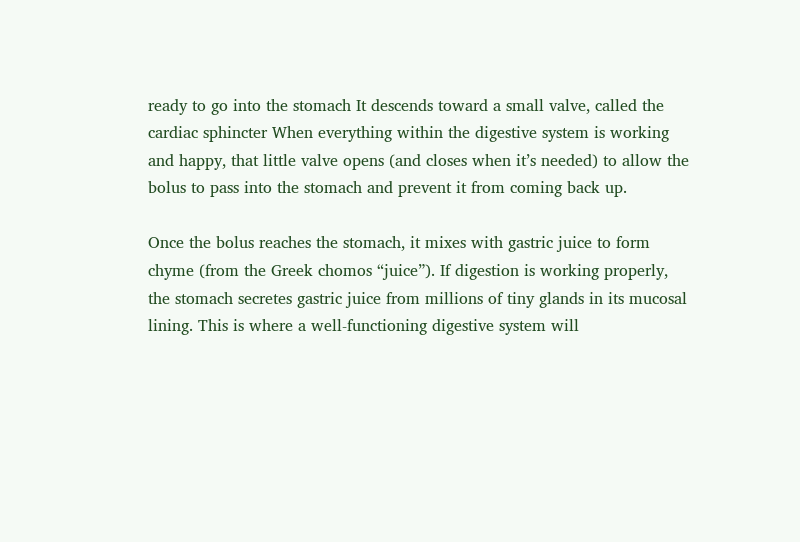ready to go into the stomach It descends toward a small valve, called the cardiac sphincter When everything within the digestive system is working and happy, that little valve opens (and closes when it’s needed) to allow the bolus to pass into the stomach and prevent it from coming back up.

Once the bolus reaches the stomach, it mixes with gastric juice to form chyme (from the Greek chomos “juice”). If digestion is working properly, the stomach secretes gastric juice from millions of tiny glands in its mucosal lining. This is where a well-functioning digestive system will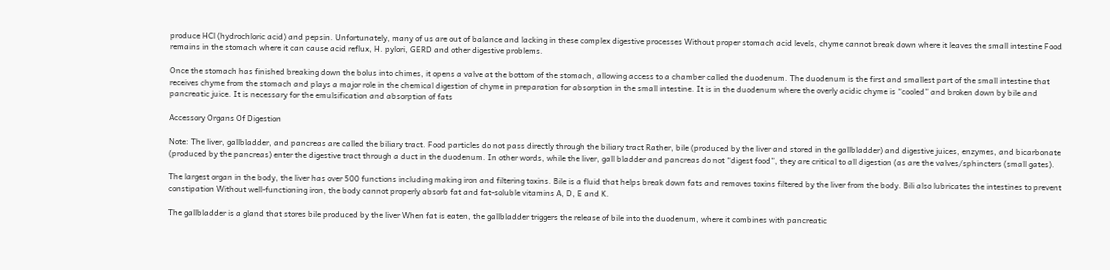produce HCl (hydrochloric acid) and pepsin. Unfortunately, many of us are out of balance and lacking in these complex digestive processes Without proper stomach acid levels, chyme cannot break down where it leaves the small intestine Food remains in the stomach where it can cause acid reflux, H. pylori, GERD and other digestive problems.

Once the stomach has finished breaking down the bolus into chimes, it opens a valve at the bottom of the stomach, allowing access to a chamber called the duodenum. The duodenum is the first and smallest part of the small intestine that receives chyme from the stomach and plays a major role in the chemical digestion of chyme in preparation for absorption in the small intestine. It is in the duodenum where the overly acidic chyme is “cooled” and broken down by bile and pancreatic juice. It is necessary for the emulsification and absorption of fats

Accessory Organs Of Digestion

Note: The liver, gallbladder, and pancreas are called the biliary tract. Food particles do not pass directly through the biliary tract Rather, bile (produced by the liver and stored in the gallbladder) and digestive juices, enzymes, and bicarbonate (produced by the pancreas) enter the digestive tract through a duct in the duodenum. In other words, while the liver, gall bladder and pancreas do not “digest food”, they are critical to all digestion (as are the valves/sphincters (small gates).

The largest organ in the body, the liver has over 500 functions including making iron and filtering toxins. Bile is a fluid that helps break down fats and removes toxins filtered by the liver from the body. Bili also lubricates the intestines to prevent constipation Without well-functioning iron, the body cannot properly absorb fat and fat-soluble vitamins A, D, E and K.

The gallbladder is a gland that stores bile produced by the liver When fat is eaten, the gallbladder triggers the release of bile into the duodenum, where it combines with pancreatic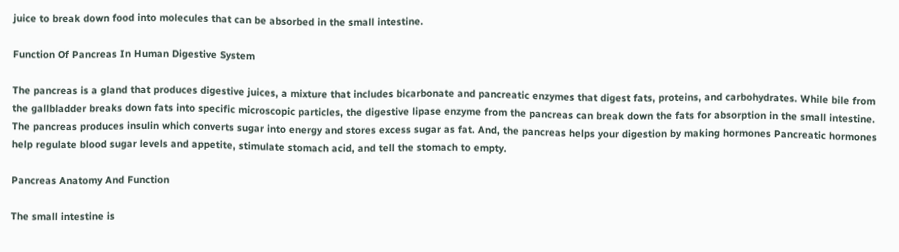juice to break down food into molecules that can be absorbed in the small intestine.

Function Of Pancreas In Human Digestive System

The pancreas is a gland that produces digestive juices, a mixture that includes bicarbonate and pancreatic enzymes that digest fats, proteins, and carbohydrates. While bile from the gallbladder breaks down fats into specific microscopic particles, the digestive lipase enzyme from the pancreas can break down the fats for absorption in the small intestine. The pancreas produces insulin which converts sugar into energy and stores excess sugar as fat. And, the pancreas helps your digestion by making hormones Pancreatic hormones help regulate blood sugar levels and appetite, stimulate stomach acid, and tell the stomach to empty.

Pancreas Anatomy And Function

The small intestine is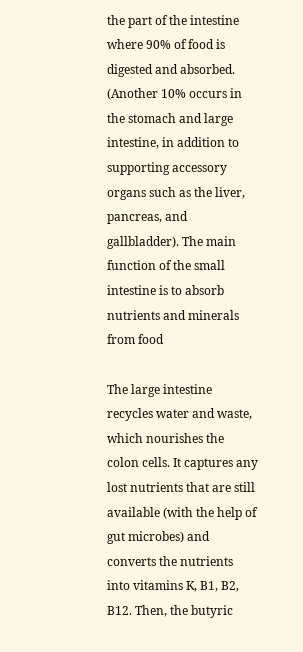the part of the intestine where 90% of food is digested and absorbed. (Another 10% occurs in the stomach and large intestine, in addition to supporting accessory organs such as the liver, pancreas, and gallbladder). The main function of the small intestine is to absorb nutrients and minerals from food

The large intestine recycles water and waste, which nourishes the colon cells. It captures any lost nutrients that are still available (with the help of gut microbes) and converts the nutrients into vitamins K, B1, B2, B12. Then, the butyric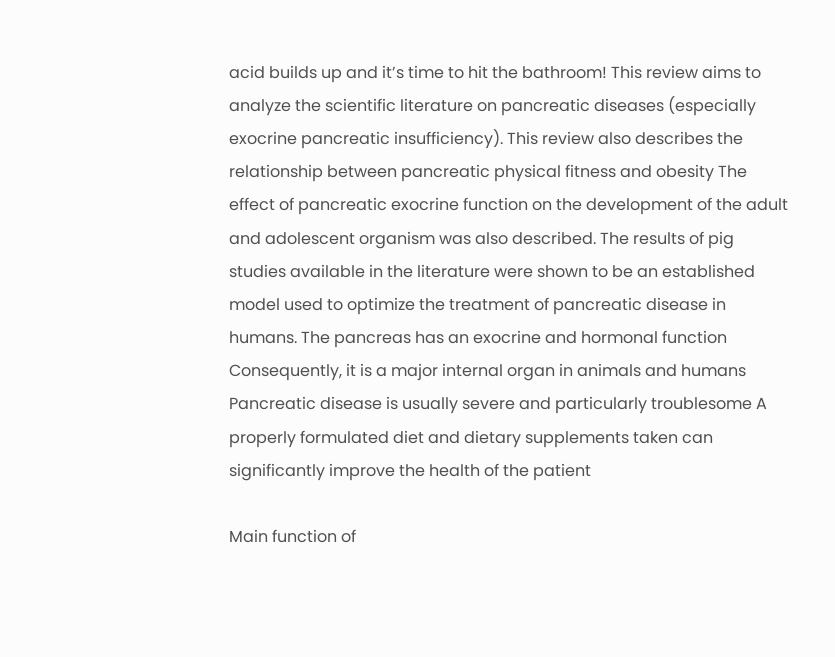acid builds up and it’s time to hit the bathroom! This review aims to analyze the scientific literature on pancreatic diseases (especially exocrine pancreatic insufficiency). This review also describes the relationship between pancreatic physical fitness and obesity The effect of pancreatic exocrine function on the development of the adult and adolescent organism was also described. The results of pig studies available in the literature were shown to be an established model used to optimize the treatment of pancreatic disease in humans. The pancreas has an exocrine and hormonal function Consequently, it is a major internal organ in animals and humans Pancreatic disease is usually severe and particularly troublesome A properly formulated diet and dietary supplements taken can significantly improve the health of the patient

Main function of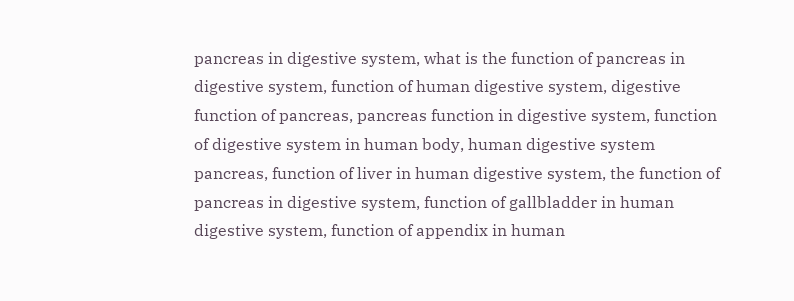pancreas in digestive system, what is the function of pancreas in digestive system, function of human digestive system, digestive function of pancreas, pancreas function in digestive system, function of digestive system in human body, human digestive system pancreas, function of liver in human digestive system, the function of pancreas in digestive system, function of gallbladder in human digestive system, function of appendix in human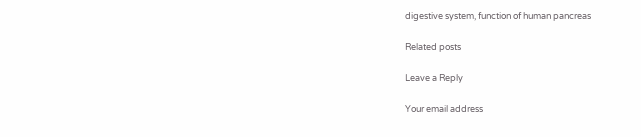digestive system, function of human pancreas

Related posts

Leave a Reply

Your email address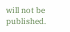will not be published.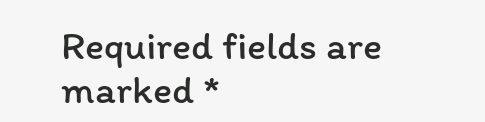Required fields are marked *